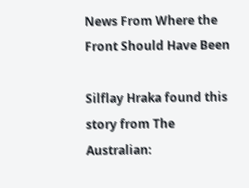News From Where the Front Should Have Been

Silflay Hraka found this story from The Australian: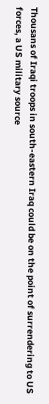Thousans of Iraqi troops in south-eastern Iraq could be on the point of surrendering to US forces, a US military source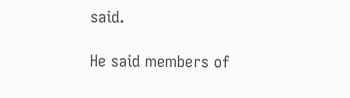said.

He said members of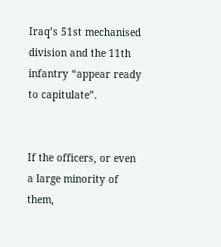Iraq’s 51st mechanised division and the 11th infantry “appear ready to capitulate”.


If the officers, or even a large minority of them,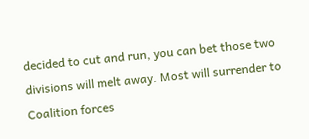decided to cut and run, you can bet those two divisions will melt away. Most will surrender to Coalition forces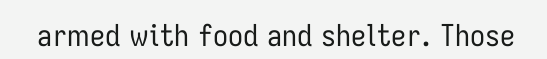armed with food and shelter. Those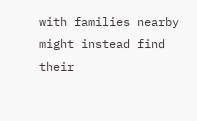with families nearby might instead find their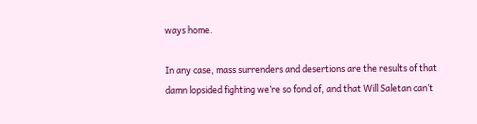ways home.

In any case, mass surrenders and desertions are the results of that damn lopsided fighting we’re so fond of, and that Will Saletan can’t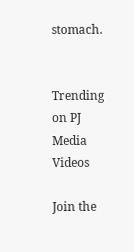stomach.


Trending on PJ Media Videos

Join the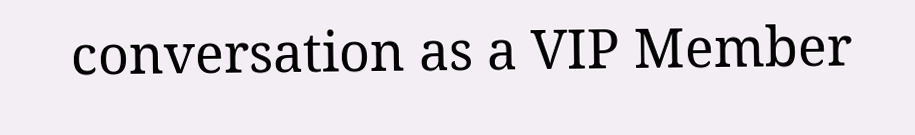conversation as a VIP Member